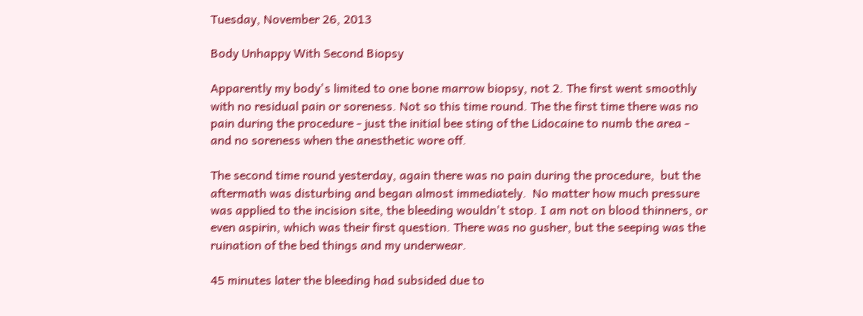Tuesday, November 26, 2013

Body Unhappy With Second Biopsy

Apparently my body's limited to one bone marrow biopsy, not 2. The first went smoothly with no residual pain or soreness. Not so this time round. The the first time there was no pain during the procedure - just the initial bee sting of the Lidocaine to numb the area - and no soreness when the anesthetic wore off.

The second time round yesterday, again there was no pain during the procedure,  but the aftermath was disturbing and began almost immediately.  No matter how much pressure was applied to the incision site, the bleeding wouldn't stop. I am not on blood thinners, or even aspirin, which was their first question. There was no gusher, but the seeping was the ruination of the bed things and my underwear.

45 minutes later the bleeding had subsided due to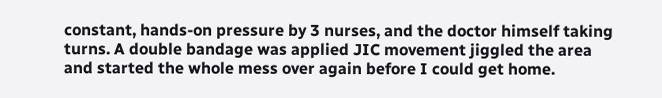constant, hands-on pressure by 3 nurses, and the doctor himself taking turns. A double bandage was applied JIC movement jiggled the area and started the whole mess over again before I could get home.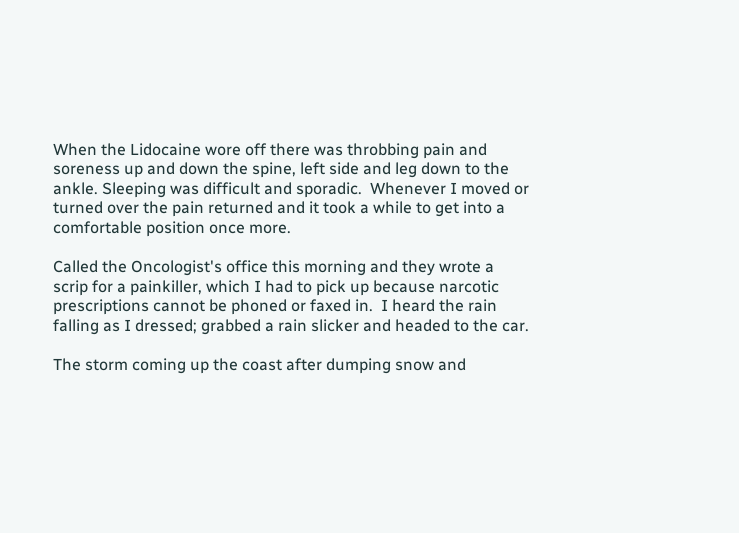When the Lidocaine wore off there was throbbing pain and soreness up and down the spine, left side and leg down to the ankle. Sleeping was difficult and sporadic.  Whenever I moved or turned over the pain returned and it took a while to get into a comfortable position once more.

Called the Oncologist's office this morning and they wrote a scrip for a painkiller, which I had to pick up because narcotic prescriptions cannot be phoned or faxed in.  I heard the rain falling as I dressed; grabbed a rain slicker and headed to the car.

The storm coming up the coast after dumping snow and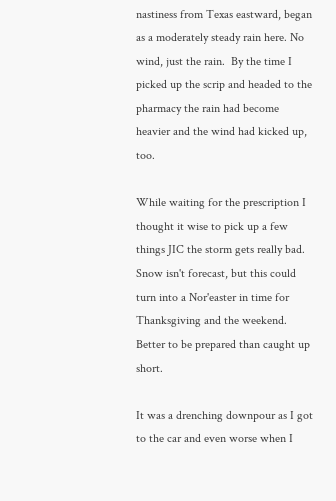nastiness from Texas eastward, began as a moderately steady rain here. No wind, just the rain.  By the time I picked up the scrip and headed to the pharmacy the rain had become heavier and the wind had kicked up, too.

While waiting for the prescription I thought it wise to pick up a few things JIC the storm gets really bad.  Snow isn't forecast, but this could turn into a Nor'easter in time for Thanksgiving and the weekend. Better to be prepared than caught up short.

It was a drenching downpour as I got to the car and even worse when I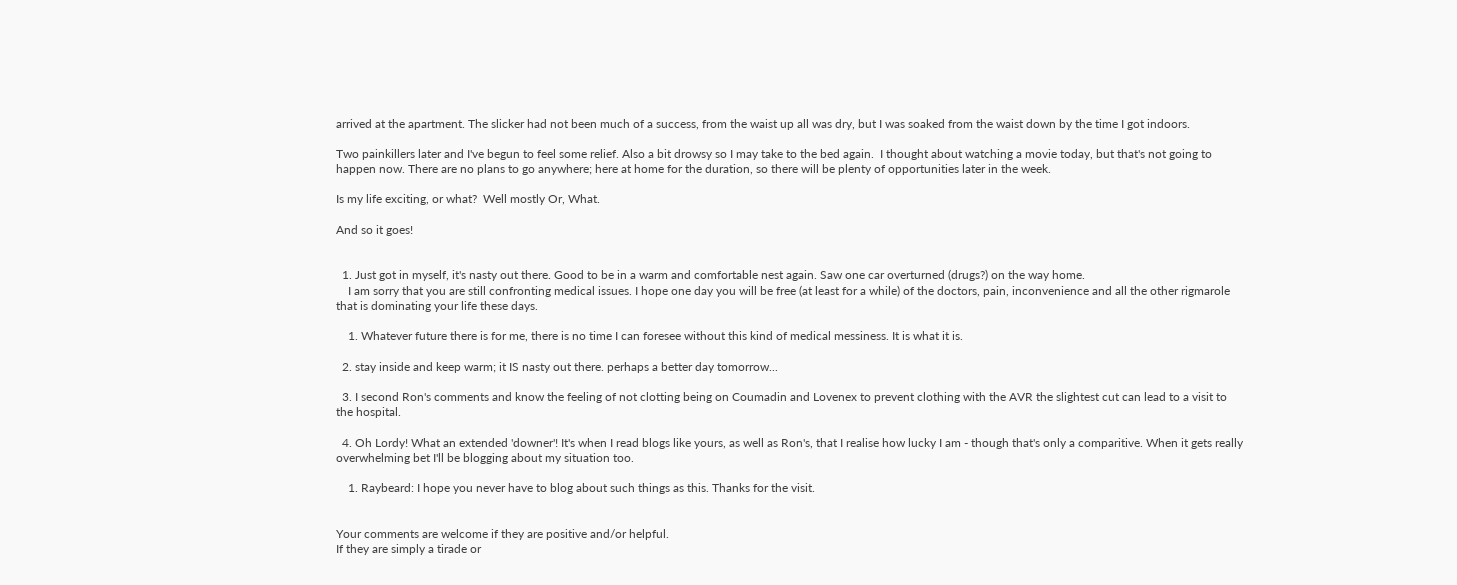arrived at the apartment. The slicker had not been much of a success, from the waist up all was dry, but I was soaked from the waist down by the time I got indoors.

Two painkillers later and I've begun to feel some relief. Also a bit drowsy so I may take to the bed again.  I thought about watching a movie today, but that's not going to happen now. There are no plans to go anywhere; here at home for the duration, so there will be plenty of opportunities later in the week.

Is my life exciting, or what?  Well mostly Or, What.

And so it goes!


  1. Just got in myself, it's nasty out there. Good to be in a warm and comfortable nest again. Saw one car overturned (drugs?) on the way home.
    I am sorry that you are still confronting medical issues. I hope one day you will be free (at least for a while) of the doctors, pain, inconvenience and all the other rigmarole that is dominating your life these days.

    1. Whatever future there is for me, there is no time I can foresee without this kind of medical messiness. It is what it is.

  2. stay inside and keep warm; it IS nasty out there. perhaps a better day tomorrow...

  3. I second Ron's comments and know the feeling of not clotting being on Coumadin and Lovenex to prevent clothing with the AVR the slightest cut can lead to a visit to the hospital.

  4. Oh Lordy! What an extended 'downer'! It's when I read blogs like yours, as well as Ron's, that I realise how lucky I am - though that's only a comparitive. When it gets really overwhelming bet I'll be blogging about my situation too.

    1. Raybeard: I hope you never have to blog about such things as this. Thanks for the visit.


Your comments are welcome if they are positive and/or helpful.
If they are simply a tirade or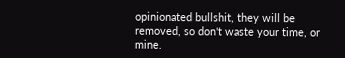opinionated bullshit, they will be removed, so don't waste your time, or mine.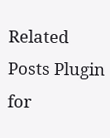Related Posts Plugin for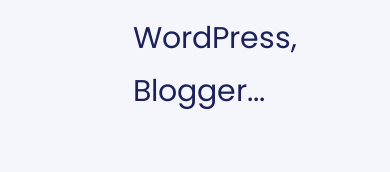WordPress, Blogger...